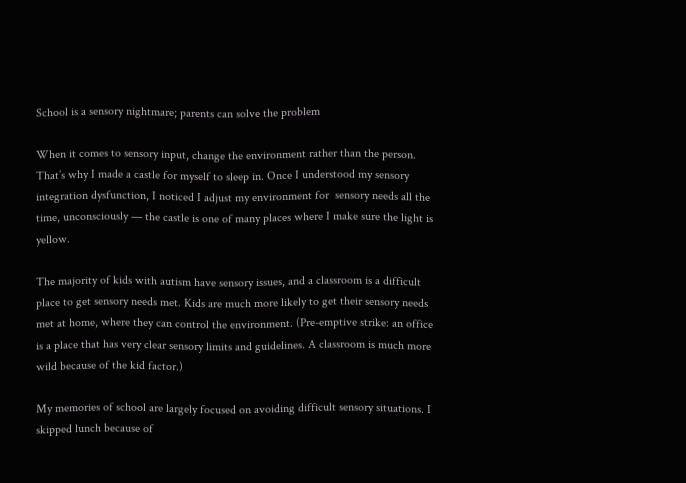School is a sensory nightmare; parents can solve the problem

When it comes to sensory input, change the environment rather than the person. That’s why I made a castle for myself to sleep in. Once I understood my sensory integration dysfunction, I noticed I adjust my environment for  sensory needs all the time, unconsciously — the castle is one of many places where I make sure the light is yellow.

The majority of kids with autism have sensory issues, and a classroom is a difficult place to get sensory needs met. Kids are much more likely to get their sensory needs met at home, where they can control the environment. (Pre-emptive strike: an office is a place that has very clear sensory limits and guidelines. A classroom is much more wild because of the kid factor.)

My memories of school are largely focused on avoiding difficult sensory situations. I skipped lunch because of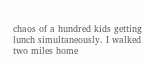chaos of a hundred kids getting lunch simultaneously. I walked two miles home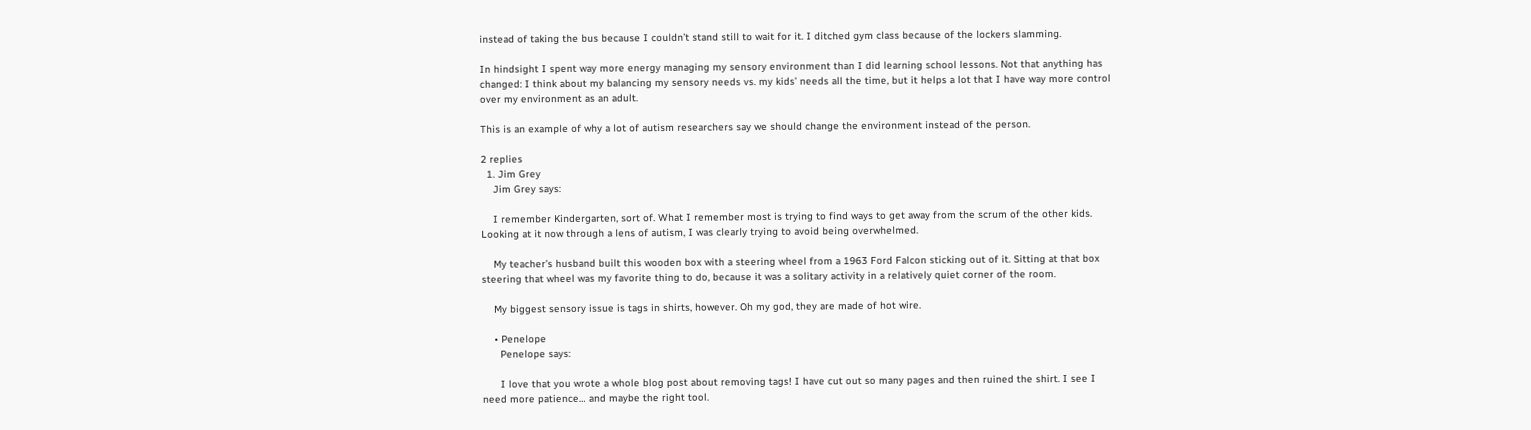instead of taking the bus because I couldn’t stand still to wait for it. I ditched gym class because of the lockers slamming.

In hindsight I spent way more energy managing my sensory environment than I did learning school lessons. Not that anything has changed: I think about my balancing my sensory needs vs. my kids’ needs all the time, but it helps a lot that I have way more control over my environment as an adult.

This is an example of why a lot of autism researchers say we should change the environment instead of the person.

2 replies
  1. Jim Grey
    Jim Grey says:

    I remember Kindergarten, sort of. What I remember most is trying to find ways to get away from the scrum of the other kids. Looking at it now through a lens of autism, I was clearly trying to avoid being overwhelmed.

    My teacher’s husband built this wooden box with a steering wheel from a 1963 Ford Falcon sticking out of it. Sitting at that box steering that wheel was my favorite thing to do, because it was a solitary activity in a relatively quiet corner of the room.

    My biggest sensory issue is tags in shirts, however. Oh my god, they are made of hot wire.

    • Penelope
      Penelope says:

      I love that you wrote a whole blog post about removing tags! I have cut out so many pages and then ruined the shirt. I see I need more patience… and maybe the right tool.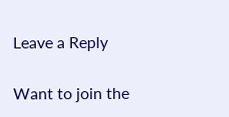Leave a Reply

Want to join the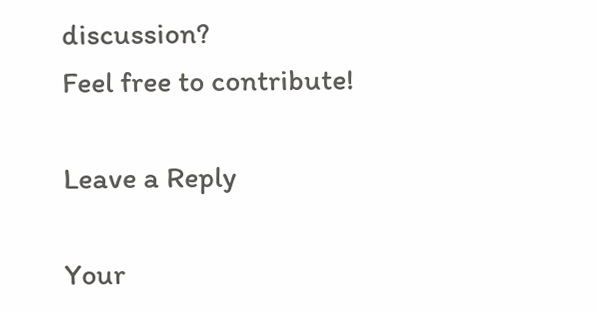discussion?
Feel free to contribute!

Leave a Reply

Your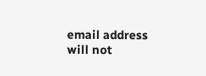email address will not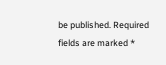be published. Required fields are marked *